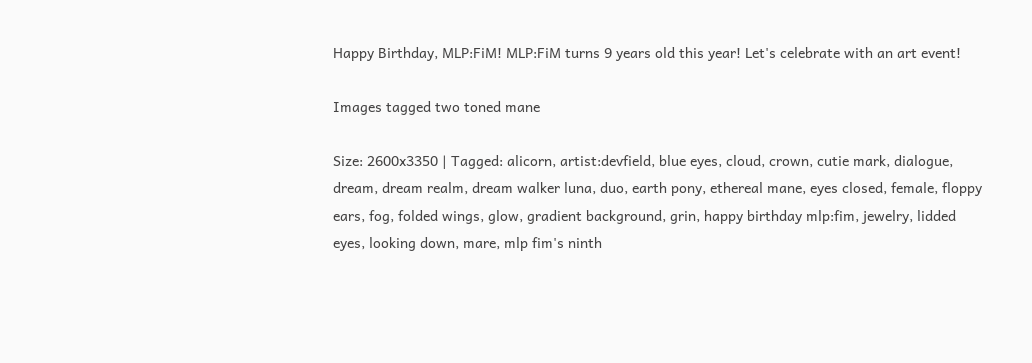Happy Birthday, MLP:FiM! MLP:FiM turns 9 years old this year! Let's celebrate with an art event!

Images tagged two toned mane

Size: 2600x3350 | Tagged: alicorn, artist:devfield, blue eyes, cloud, crown, cutie mark, dialogue, dream, dream realm, dream walker luna, duo, earth pony, ethereal mane, eyes closed, female, floppy ears, fog, folded wings, glow, gradient background, grin, happy birthday mlp:fim, jewelry, lidded eyes, looking down, mare, mlp fim's ninth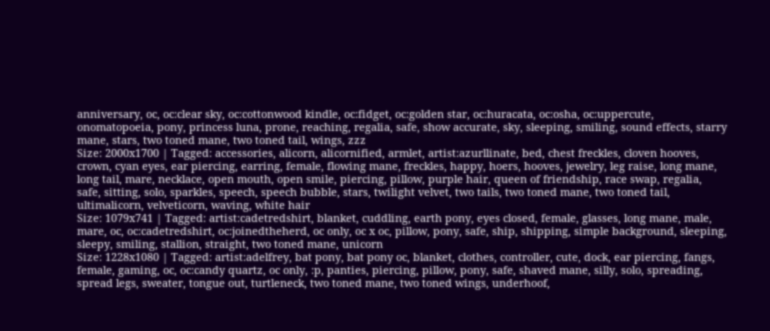anniversary, oc, oc:clear sky, oc:cottonwood kindle, oc:fidget, oc:golden star, oc:huracata, oc:osha, oc:uppercute, onomatopoeia, pony, princess luna, prone, reaching, regalia, safe, show accurate, sky, sleeping, smiling, sound effects, starry mane, stars, two toned mane, two toned tail, wings, zzz
Size: 2000x1700 | Tagged: accessories, alicorn, alicornified, armlet, artist:azurllinate, bed, chest freckles, cloven hooves, crown, cyan eyes, ear piercing, earring, female, flowing mane, freckles, happy, hoers, hooves, jewelry, leg raise, long mane, long tail, mare, necklace, open mouth, open smile, piercing, pillow, purple hair, queen of friendship, race swap, regalia, safe, sitting, solo, sparkles, speech, speech bubble, stars, twilight velvet, two tails, two toned mane, two toned tail, ultimalicorn, velveticorn, waving, white hair
Size: 1079x741 | Tagged: artist:cadetredshirt, blanket, cuddling, earth pony, eyes closed, female, glasses, long mane, male, mare, oc, oc:cadetredshirt, oc:joinedtheherd, oc only, oc x oc, pillow, pony, safe, ship, shipping, simple background, sleeping, sleepy, smiling, stallion, straight, two toned mane, unicorn
Size: 1228x1080 | Tagged: artist:adelfrey, bat pony, bat pony oc, blanket, clothes, controller, cute, dock, ear piercing, fangs, female, gaming, oc, oc:candy quartz, oc only, :p, panties, piercing, pillow, pony, safe, shaved mane, silly, solo, spreading, spread legs, sweater, tongue out, turtleneck, two toned mane, two toned wings, underhoof,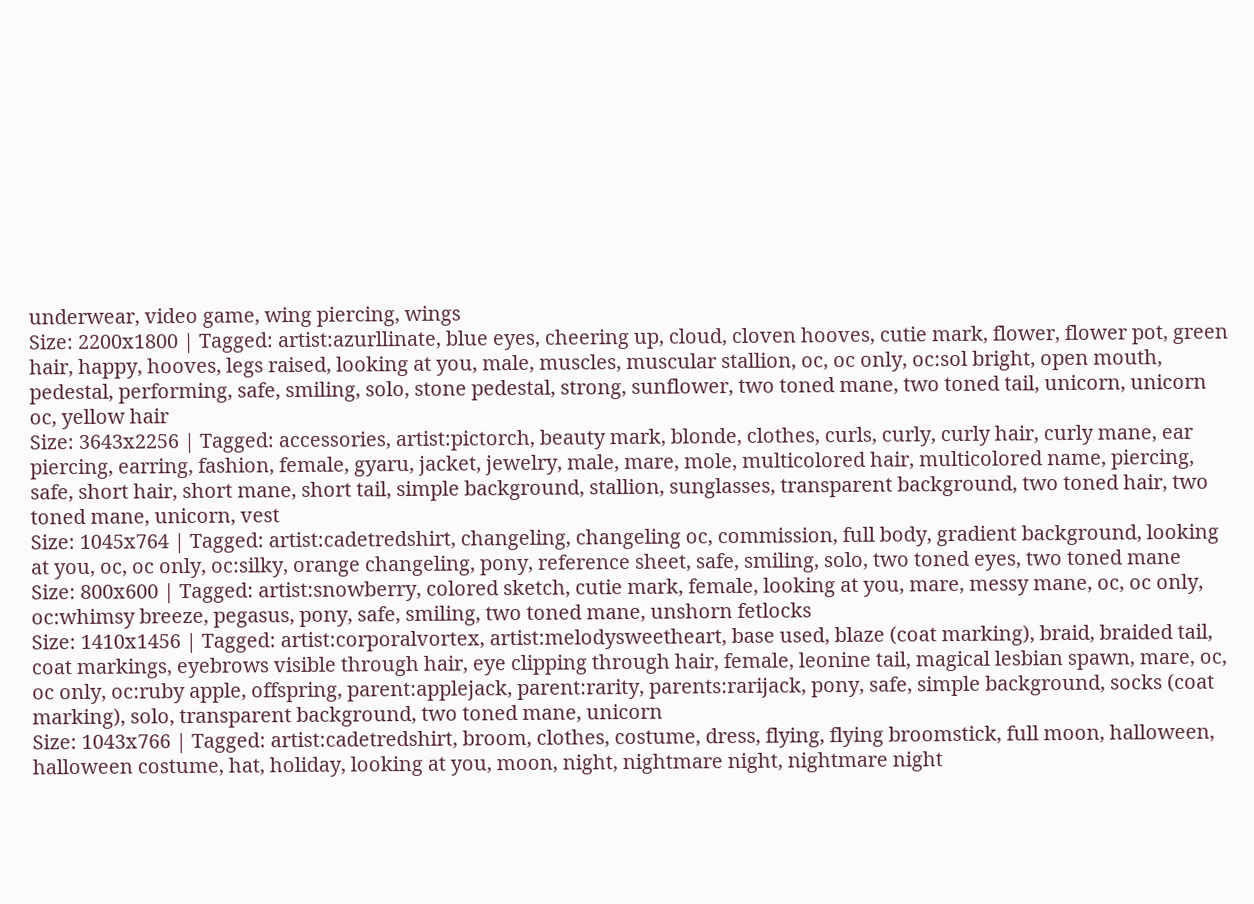underwear, video game, wing piercing, wings
Size: 2200x1800 | Tagged: artist:azurllinate, blue eyes, cheering up, cloud, cloven hooves, cutie mark, flower, flower pot, green hair, happy, hooves, legs raised, looking at you, male, muscles, muscular stallion, oc, oc only, oc:sol bright, open mouth, pedestal, performing, safe, smiling, solo, stone pedestal, strong, sunflower, two toned mane, two toned tail, unicorn, unicorn oc, yellow hair
Size: 3643x2256 | Tagged: accessories, artist:pictorch, beauty mark, blonde, clothes, curls, curly, curly hair, curly mane, ear piercing, earring, fashion, female, gyaru, jacket, jewelry, male, mare, mole, multicolored hair, multicolored name, piercing, safe, short hair, short mane, short tail, simple background, stallion, sunglasses, transparent background, two toned hair, two toned mane, unicorn, vest
Size: 1045x764 | Tagged: artist:cadetredshirt, changeling, changeling oc, commission, full body, gradient background, looking at you, oc, oc only, oc:silky, orange changeling, pony, reference sheet, safe, smiling, solo, two toned eyes, two toned mane
Size: 800x600 | Tagged: artist:snowberry, colored sketch, cutie mark, female, looking at you, mare, messy mane, oc, oc only, oc:whimsy breeze, pegasus, pony, safe, smiling, two toned mane, unshorn fetlocks
Size: 1410x1456 | Tagged: artist:corporalvortex, artist:melodysweetheart, base used, blaze (coat marking), braid, braided tail, coat markings, eyebrows visible through hair, eye clipping through hair, female, leonine tail, magical lesbian spawn, mare, oc, oc only, oc:ruby apple, offspring, parent:applejack, parent:rarity, parents:rarijack, pony, safe, simple background, socks (coat marking), solo, transparent background, two toned mane, unicorn
Size: 1043x766 | Tagged: artist:cadetredshirt, broom, clothes, costume, dress, flying, flying broomstick, full moon, halloween, halloween costume, hat, holiday, looking at you, moon, night, nightmare night, nightmare night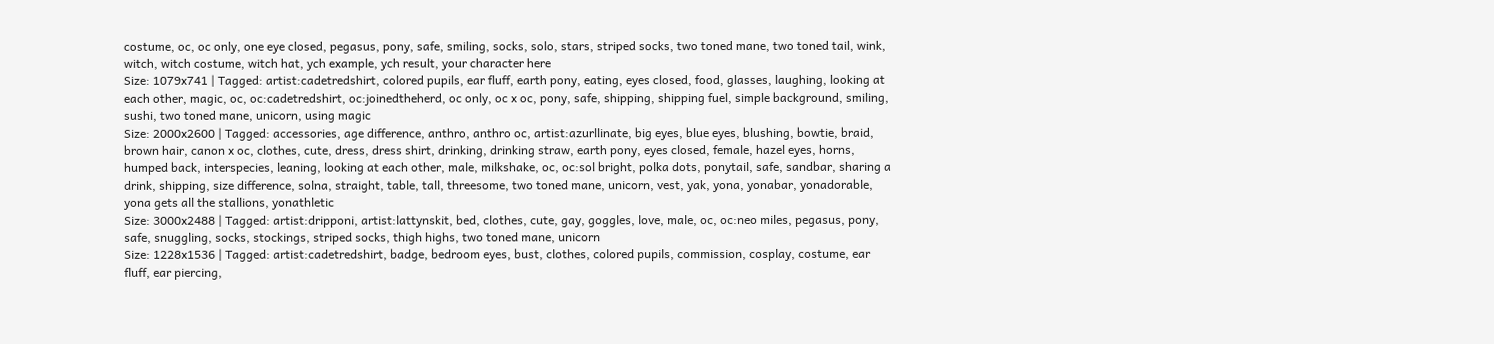costume, oc, oc only, one eye closed, pegasus, pony, safe, smiling, socks, solo, stars, striped socks, two toned mane, two toned tail, wink, witch, witch costume, witch hat, ych example, ych result, your character here
Size: 1079x741 | Tagged: artist:cadetredshirt, colored pupils, ear fluff, earth pony, eating, eyes closed, food, glasses, laughing, looking at each other, magic, oc, oc:cadetredshirt, oc:joinedtheherd, oc only, oc x oc, pony, safe, shipping, shipping fuel, simple background, smiling, sushi, two toned mane, unicorn, using magic
Size: 2000x2600 | Tagged: accessories, age difference, anthro, anthro oc, artist:azurllinate, big eyes, blue eyes, blushing, bowtie, braid, brown hair, canon x oc, clothes, cute, dress, dress shirt, drinking, drinking straw, earth pony, eyes closed, female, hazel eyes, horns, humped back, interspecies, leaning, looking at each other, male, milkshake, oc, oc:sol bright, polka dots, ponytail, safe, sandbar, sharing a drink, shipping, size difference, solna, straight, table, tall, threesome, two toned mane, unicorn, vest, yak, yona, yonabar, yonadorable, yona gets all the stallions, yonathletic
Size: 3000x2488 | Tagged: artist:dripponi, artist:lattynskit, bed, clothes, cute, gay, goggles, love, male, oc, oc:neo miles, pegasus, pony, safe, snuggling, socks, stockings, striped socks, thigh highs, two toned mane, unicorn
Size: 1228x1536 | Tagged: artist:cadetredshirt, badge, bedroom eyes, bust, clothes, colored pupils, commission, cosplay, costume, ear fluff, ear piercing,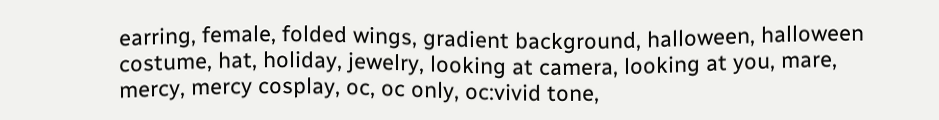earring, female, folded wings, gradient background, halloween, halloween costume, hat, holiday, jewelry, looking at camera, looking at you, mare, mercy, mercy cosplay, oc, oc only, oc:vivid tone,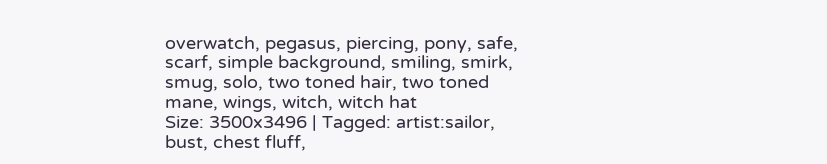overwatch, pegasus, piercing, pony, safe, scarf, simple background, smiling, smirk, smug, solo, two toned hair, two toned mane, wings, witch, witch hat
Size: 3500x3496 | Tagged: artist:sailor, bust, chest fluff,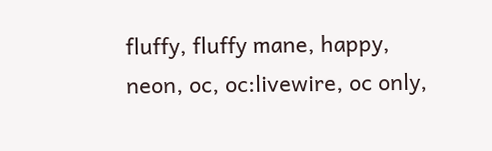fluffy, fluffy mane, happy, neon, oc, oc:livewire, oc only,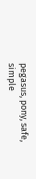pegasus, pony, safe, simple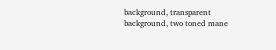background, transparent background, two toned mane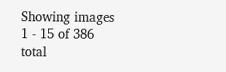Showing images 1 - 15 of 386 total